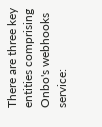There are three key entities comprising Onbo's webhooks service: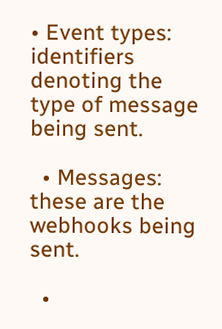• Event types: identifiers denoting the type of message being sent.

  • Messages: these are the webhooks being sent.

  •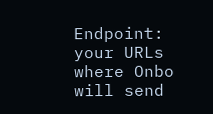Endpoint: your URLs where Onbo will send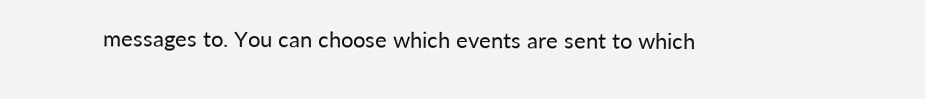messages to. You can choose which events are sent to which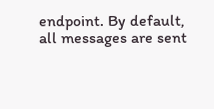endpoint. By default, all messages are sent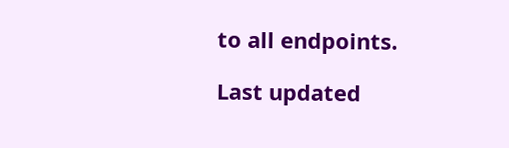to all endpoints.

Last updated